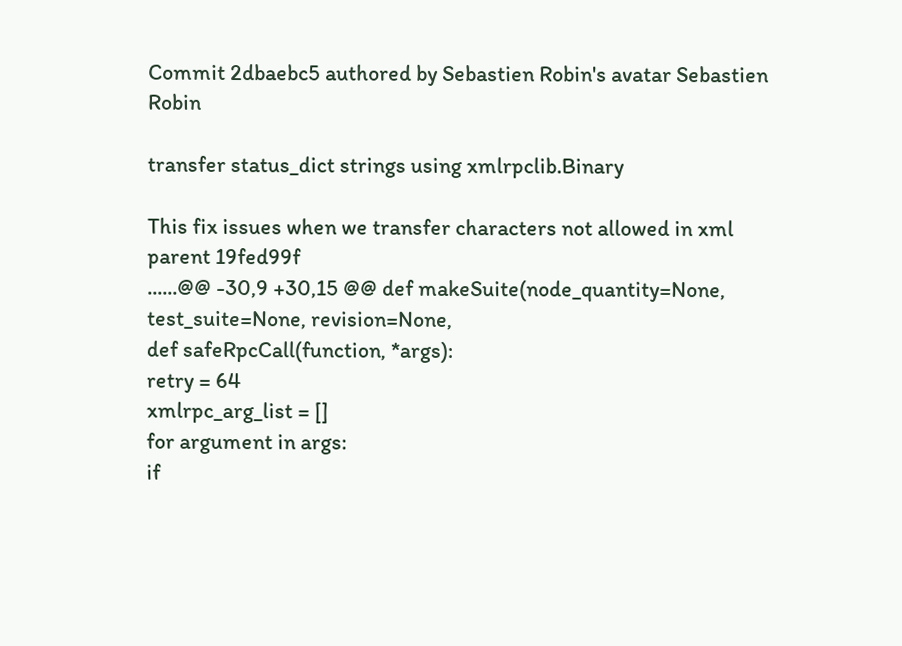Commit 2dbaebc5 authored by Sebastien Robin's avatar Sebastien Robin

transfer status_dict strings using xmlrpclib.Binary

This fix issues when we transfer characters not allowed in xml
parent 19fed99f
......@@ -30,9 +30,15 @@ def makeSuite(node_quantity=None, test_suite=None, revision=None,
def safeRpcCall(function, *args):
retry = 64
xmlrpc_arg_list = []
for argument in args:
if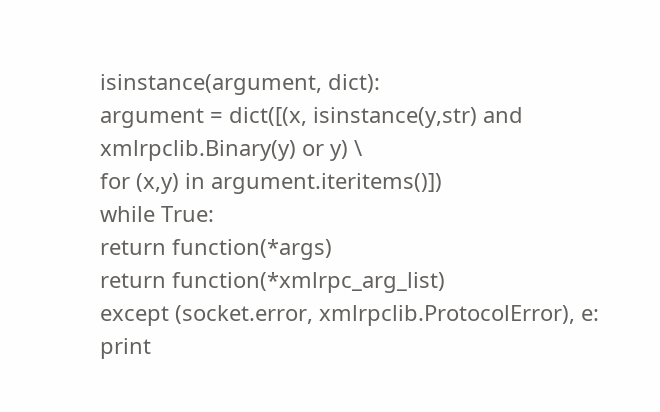isinstance(argument, dict):
argument = dict([(x, isinstance(y,str) and xmlrpclib.Binary(y) or y) \
for (x,y) in argument.iteritems()])
while True:
return function(*args)
return function(*xmlrpc_arg_list)
except (socket.error, xmlrpclib.ProtocolError), e:
print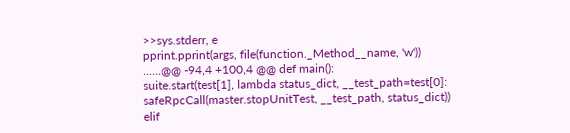>>sys.stderr, e
pprint.pprint(args, file(function._Method__name, 'w'))
......@@ -94,4 +100,4 @@ def main():
suite.start(test[1], lambda status_dict, __test_path=test[0]:
safeRpcCall(master.stopUnitTest, __test_path, status_dict))
elif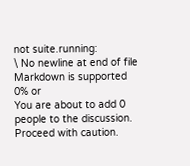not suite.running:
\ No newline at end of file
Markdown is supported
0% or
You are about to add 0 people to the discussion. Proceed with caution.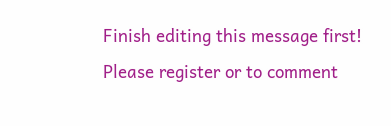Finish editing this message first!
Please register or to comment